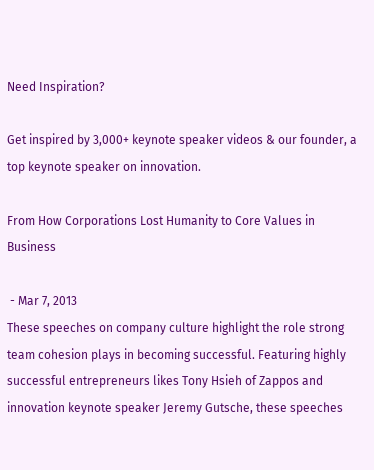Need Inspiration?

Get inspired by 3,000+ keynote speaker videos & our founder, a top keynote speaker on innovation.

From How Corporations Lost Humanity to Core Values in Business

 - Mar 7, 2013
These speeches on company culture highlight the role strong team cohesion plays in becoming successful. Featuring highly successful entrepreneurs likes Tony Hsieh of Zappos and innovation keynote speaker Jeremy Gutsche, these speeches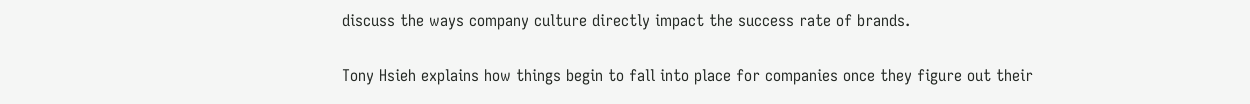discuss the ways company culture directly impact the success rate of brands.

Tony Hsieh explains how things begin to fall into place for companies once they figure out their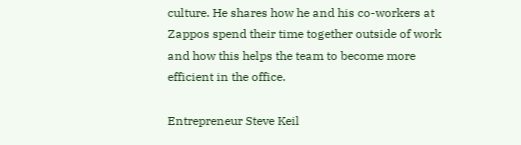culture. He shares how he and his co-workers at Zappos spend their time together outside of work and how this helps the team to become more efficient in the office.

Entrepreneur Steve Keil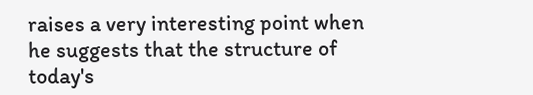raises a very interesting point when he suggests that the structure of today's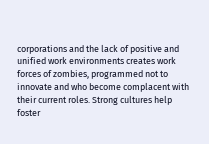corporations and the lack of positive and unified work environments creates work forces of zombies, programmed not to innovate and who become complacent with their current roles. Strong cultures help foster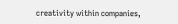creativity within companies,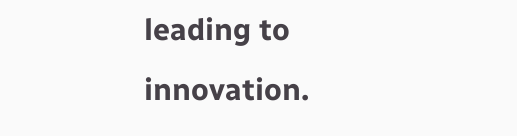leading to innovation.